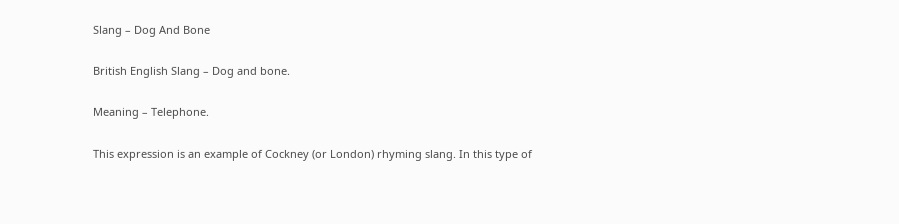Slang – Dog And Bone

British English Slang – Dog and bone.

Meaning – Telephone.

This expression is an example of Cockney (or London) rhyming slang. In this type of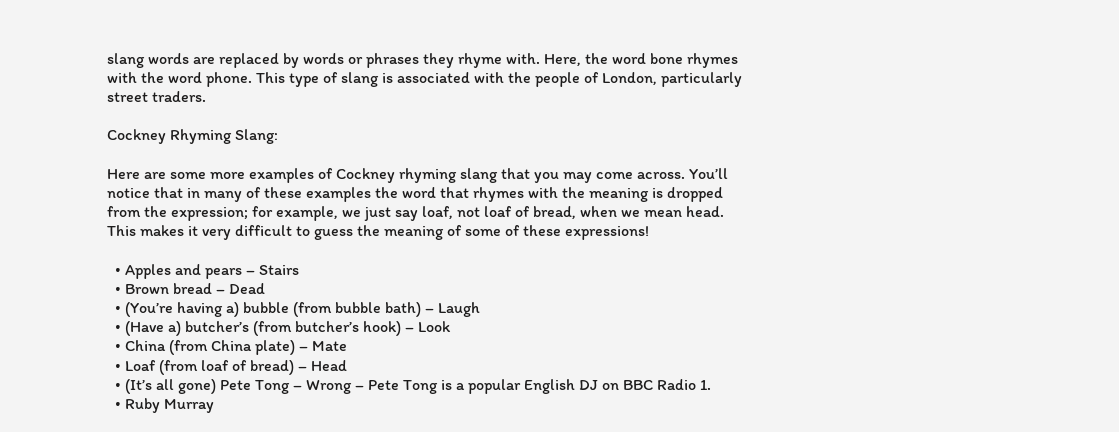slang words are replaced by words or phrases they rhyme with. Here, the word bone rhymes with the word phone. This type of slang is associated with the people of London, particularly street traders.

Cockney Rhyming Slang:

Here are some more examples of Cockney rhyming slang that you may come across. You’ll notice that in many of these examples the word that rhymes with the meaning is dropped from the expression; for example, we just say loaf, not loaf of bread, when we mean head. This makes it very difficult to guess the meaning of some of these expressions!

  • Apples and pears – Stairs
  • Brown bread – Dead
  • (You’re having a) bubble (from bubble bath) – Laugh
  • (Have a) butcher’s (from butcher’s hook) – Look
  • China (from China plate) – Mate
  • Loaf (from loaf of bread) – Head
  • (It’s all gone) Pete Tong – Wrong – Pete Tong is a popular English DJ on BBC Radio 1.
  • Ruby Murray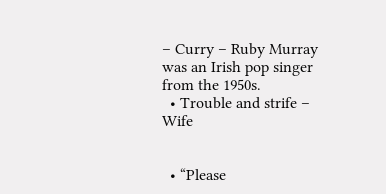– Curry – Ruby Murray was an Irish pop singer from the 1950s.
  • Trouble and strife – Wife


  • “Please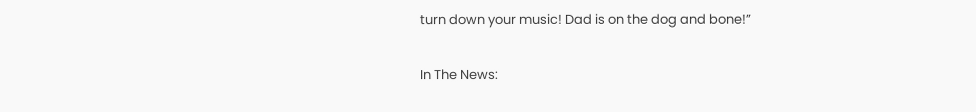turn down your music! Dad is on the dog and bone!”

In The News: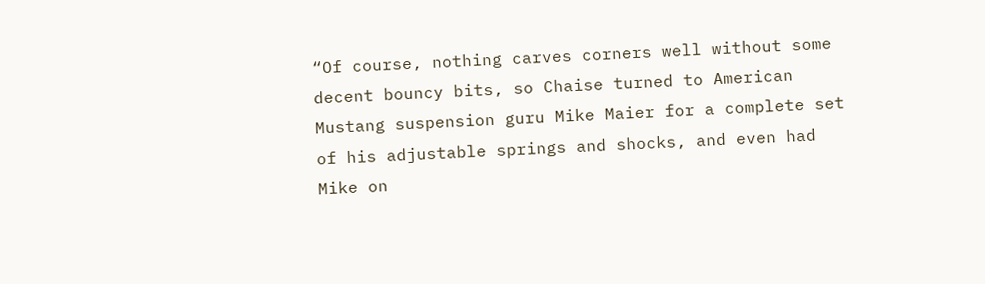“Of course, nothing carves corners well without some decent bouncy bits, so Chaise turned to American Mustang suspension guru Mike Maier for a complete set of his adjustable springs and shocks, and even had Mike on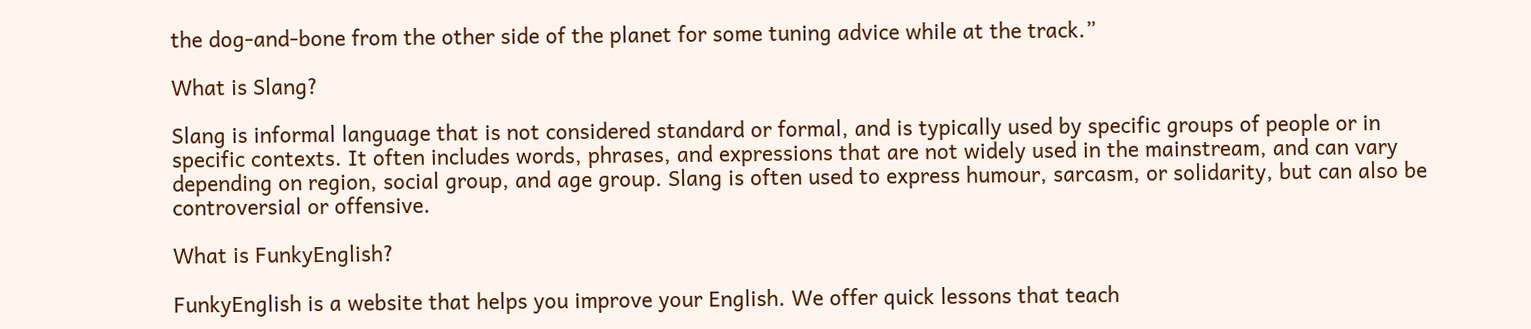the dog-and-bone from the other side of the planet for some tuning advice while at the track.”

What is Slang?

Slang is informal language that is not considered standard or formal, and is typically used by specific groups of people or in specific contexts. It often includes words, phrases, and expressions that are not widely used in the mainstream, and can vary depending on region, social group, and age group. Slang is often used to express humour, sarcasm, or solidarity, but can also be controversial or offensive.

What is FunkyEnglish?

FunkyEnglish is a website that helps you improve your English. We offer quick lessons that teach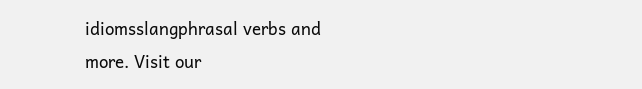idiomsslangphrasal verbs and more. Visit our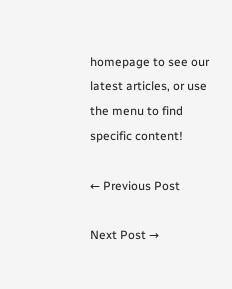homepage to see our latest articles, or use the menu to find specific content!

← Previous Post

Next Post →